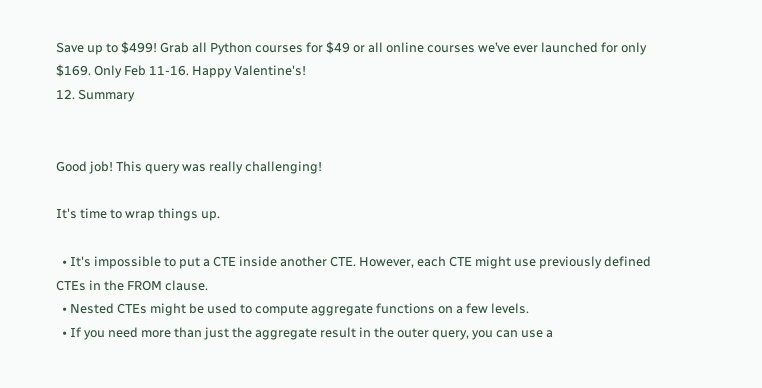Save up to $499! Grab all Python courses for $49 or all online courses we’ve ever launched for only $169. Only Feb 11-16. Happy Valentine's!
12. Summary


Good job! This query was really challenging!

It's time to wrap things up.

  • It's impossible to put a CTE inside another CTE. However, each CTE might use previously defined CTEs in the FROM clause.
  • Nested CTEs might be used to compute aggregate functions on a few levels.
  • If you need more than just the aggregate result in the outer query, you can use a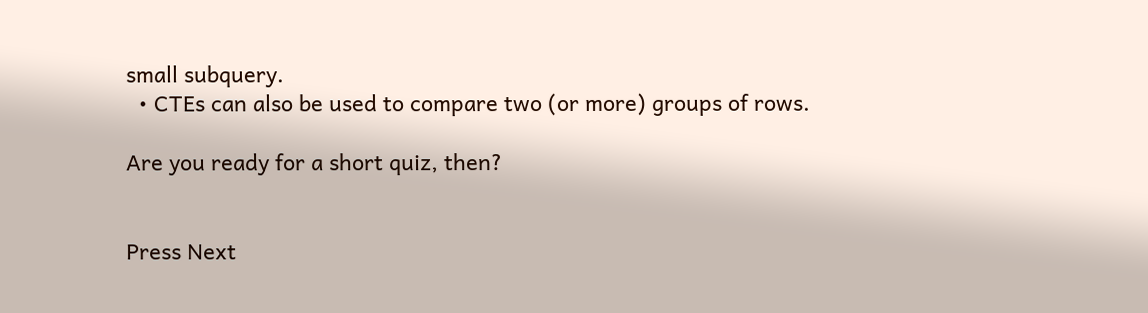small subquery.
  • CTEs can also be used to compare two (or more) groups of rows.

Are you ready for a short quiz, then?


Press Next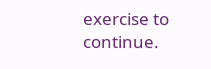exercise to continue.